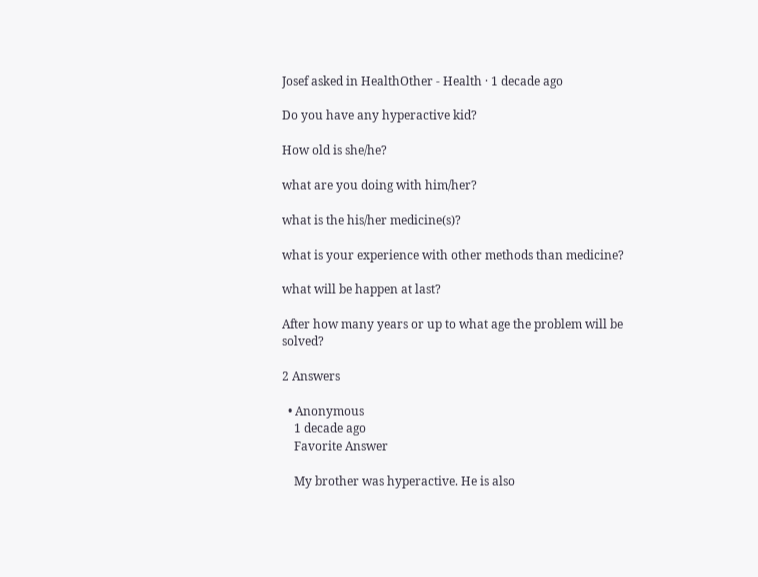Josef asked in HealthOther - Health · 1 decade ago

Do you have any hyperactive kid?

How old is she/he?

what are you doing with him/her?

what is the his/her medicine(s)?

what is your experience with other methods than medicine?

what will be happen at last?

After how many years or up to what age the problem will be solved?

2 Answers

  • Anonymous
    1 decade ago
    Favorite Answer

    My brother was hyperactive. He is also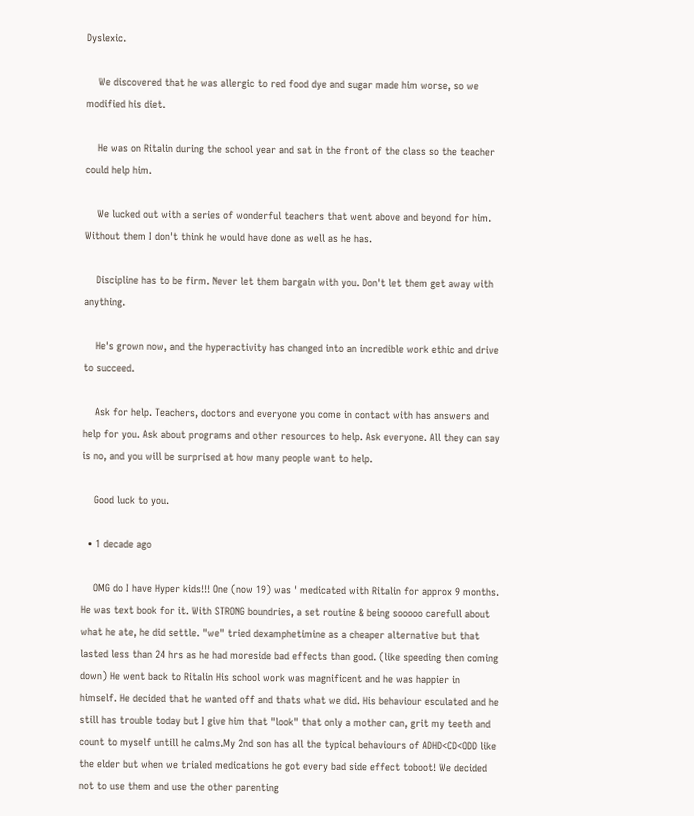Dyslexic.

    We discovered that he was allergic to red food dye and sugar made him worse, so we modified his diet.

    He was on Ritalin during the school year and sat in the front of the class so the teacher could help him.

    We lucked out with a series of wonderful teachers that went above and beyond for him. Without them I don't think he would have done as well as he has.

    Discipline has to be firm. Never let them bargain with you. Don't let them get away with anything.

    He's grown now, and the hyperactivity has changed into an incredible work ethic and drive to succeed.

    Ask for help. Teachers, doctors and everyone you come in contact with has answers and help for you. Ask about programs and other resources to help. Ask everyone. All they can say is no, and you will be surprised at how many people want to help.

    Good luck to you.

  • 1 decade ago

    OMG do I have Hyper kids!!! One (now 19) was ' medicated with Ritalin for approx 9 months. He was text book for it. With STRONG boundries, a set routine & being sooooo carefull about what he ate, he did settle. "we" tried dexamphetimine as a cheaper alternative but that lasted less than 24 hrs as he had moreside bad effects than good. (like speeding then coming down) He went back to Ritalin His school work was magnificent and he was happier in himself. He decided that he wanted off and thats what we did. His behaviour esculated and he still has trouble today but I give him that "look" that only a mother can, grit my teeth and count to myself untill he calms.My 2nd son has all the typical behaviours of ADHD<CD<ODD like the elder but when we trialed medications he got every bad side effect toboot! We decided not to use them and use the other parenting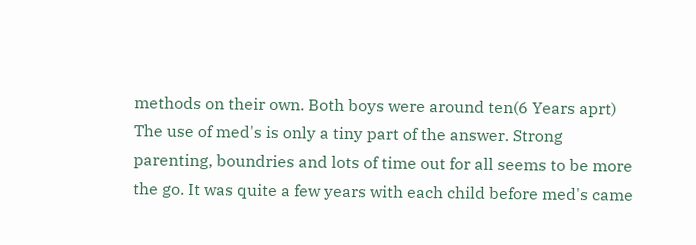methods on their own. Both boys were around ten(6 Years aprt) The use of med's is only a tiny part of the answer. Strong parenting, boundries and lots of time out for all seems to be more the go. It was quite a few years with each child before med's came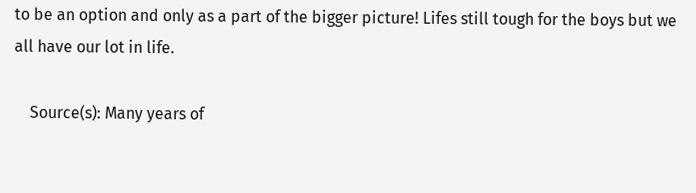to be an option and only as a part of the bigger picture! Lifes still tough for the boys but we all have our lot in life.

    Source(s): Many years of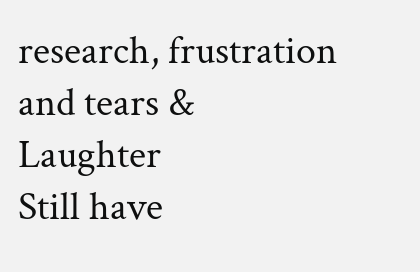research, frustration and tears & Laughter
Still have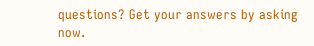questions? Get your answers by asking now.